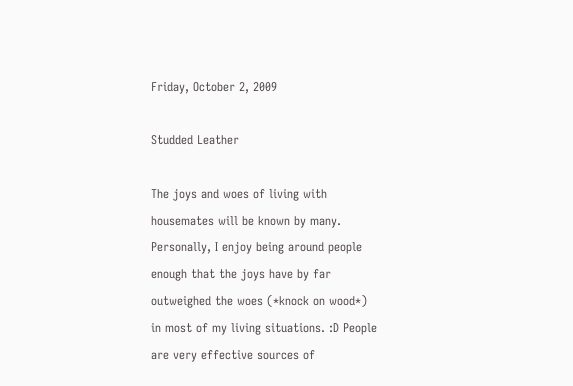Friday, October 2, 2009

Studded Leather

The joys and woes of living with housemates will be known by many. Personally, I enjoy being around people enough that the joys have by far outweighed the woes (*knock on wood*) in most of my living situations. :D People are very effective sources of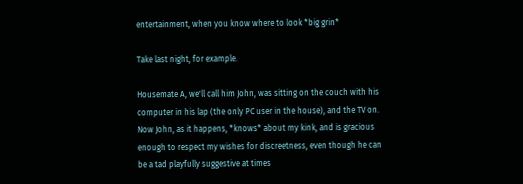entertainment, when you know where to look *big grin*

Take last night, for example.

Housemate A, we'll call him John, was sitting on the couch with his computer in his lap (the only PC user in the house), and the TV on. Now John, as it happens, *knows* about my kink, and is gracious enough to respect my wishes for discreetness, even though he can be a tad playfully suggestive at times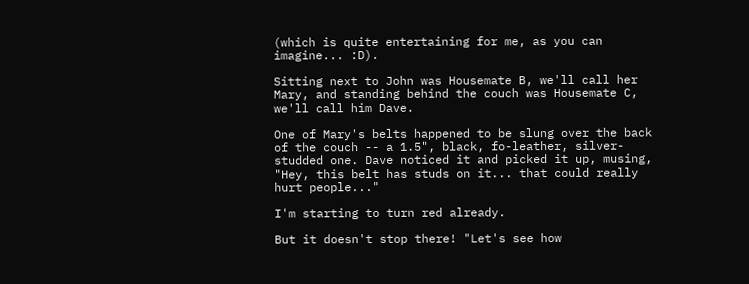(which is quite entertaining for me, as you can imagine... :D).

Sitting next to John was Housemate B, we'll call her Mary, and standing behind the couch was Housemate C, we'll call him Dave.

One of Mary's belts happened to be slung over the back of the couch -- a 1.5", black, fo-leather, silver-studded one. Dave noticed it and picked it up, musing, "Hey, this belt has studs on it... that could really hurt people..."

I'm starting to turn red already.

But it doesn't stop there! "Let's see how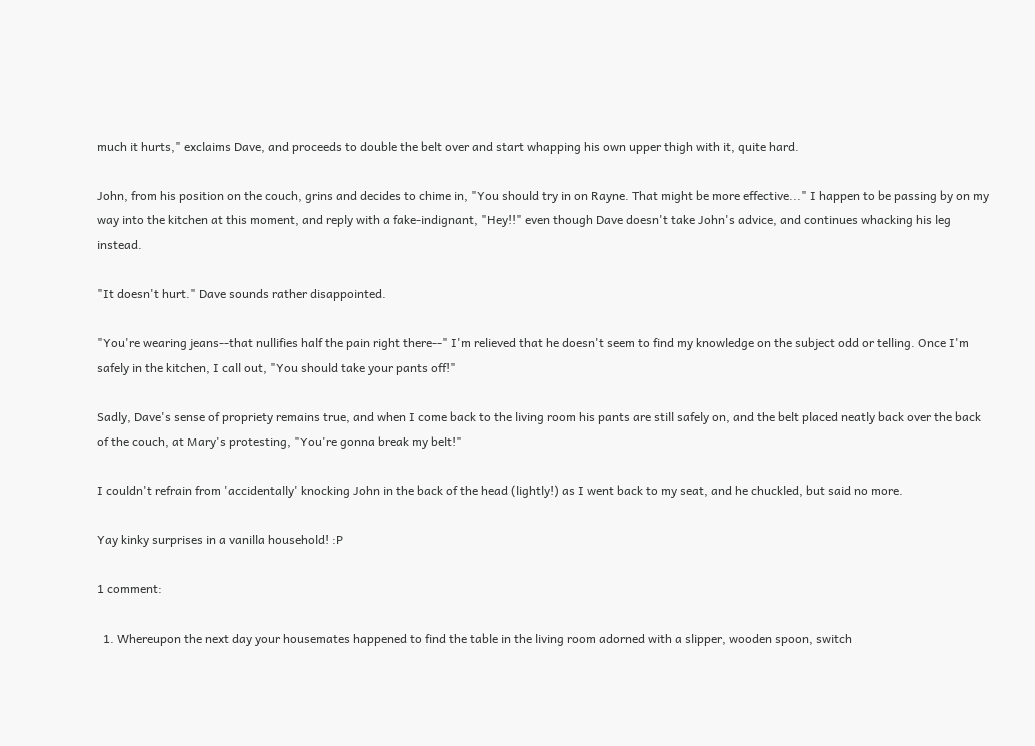much it hurts," exclaims Dave, and proceeds to double the belt over and start whapping his own upper thigh with it, quite hard.

John, from his position on the couch, grins and decides to chime in, "You should try in on Rayne. That might be more effective..." I happen to be passing by on my way into the kitchen at this moment, and reply with a fake-indignant, "Hey!!" even though Dave doesn't take John's advice, and continues whacking his leg instead.

"It doesn't hurt." Dave sounds rather disappointed.

"You're wearing jeans--that nullifies half the pain right there--" I'm relieved that he doesn't seem to find my knowledge on the subject odd or telling. Once I'm safely in the kitchen, I call out, "You should take your pants off!"

Sadly, Dave's sense of propriety remains true, and when I come back to the living room his pants are still safely on, and the belt placed neatly back over the back of the couch, at Mary's protesting, "You're gonna break my belt!"

I couldn't refrain from 'accidentally' knocking John in the back of the head (lightly!) as I went back to my seat, and he chuckled, but said no more.

Yay kinky surprises in a vanilla household! :P

1 comment:

  1. Whereupon the next day your housemates happened to find the table in the living room adorned with a slipper, wooden spoon, switch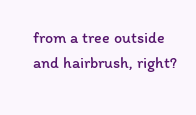from a tree outside and hairbrush, right?